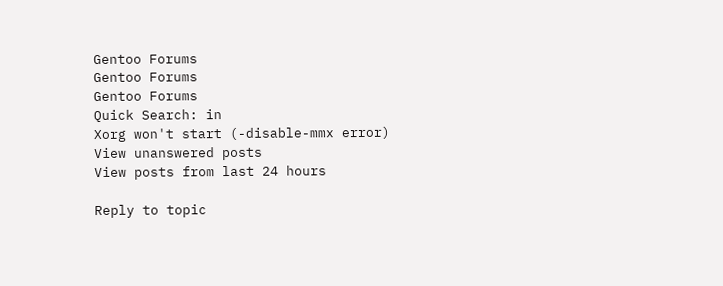Gentoo Forums
Gentoo Forums
Gentoo Forums
Quick Search: in
Xorg won't start (-disable-mmx error)
View unanswered posts
View posts from last 24 hours

Reply to topic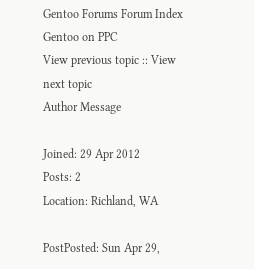Gentoo Forums Forum Index Gentoo on PPC
View previous topic :: View next topic
Author Message

Joined: 29 Apr 2012
Posts: 2
Location: Richland, WA

PostPosted: Sun Apr 29,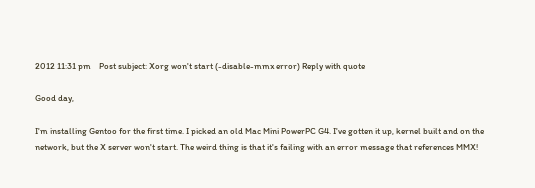2012 11:31 pm    Post subject: Xorg won't start (-disable-mmx error) Reply with quote

Good day,

I'm installing Gentoo for the first time. I picked an old Mac Mini PowerPC G4. I've gotten it up, kernel built and on the network, but the X server won't start. The weird thing is that it's failing with an error message that references MMX!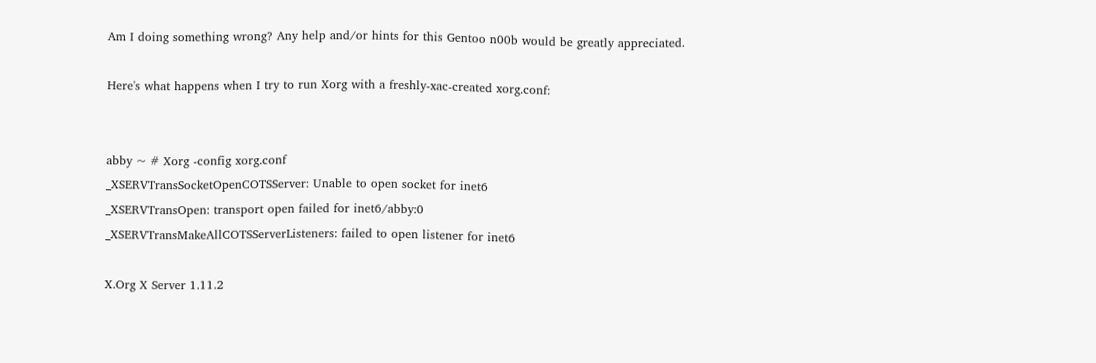Am I doing something wrong? Any help and/or hints for this Gentoo n00b would be greatly appreciated.

Here's what happens when I try to run Xorg with a freshly-xac-created xorg.conf:


abby ~ # Xorg -config xorg.conf
_XSERVTransSocketOpenCOTSServer: Unable to open socket for inet6
_XSERVTransOpen: transport open failed for inet6/abby:0
_XSERVTransMakeAllCOTSServerListeners: failed to open listener for inet6

X.Org X Server 1.11.2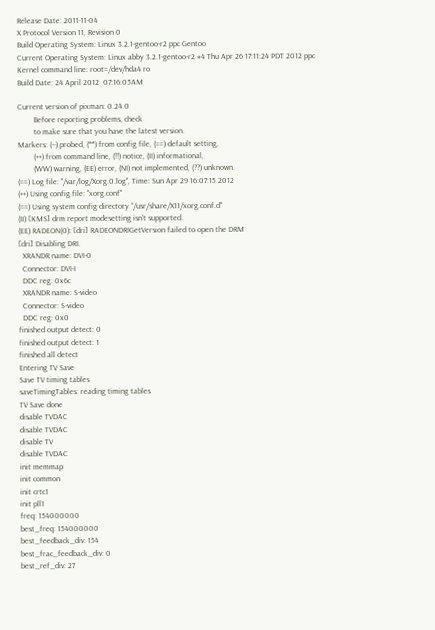Release Date: 2011-11-04
X Protocol Version 11, Revision 0
Build Operating System: Linux 3.2.1-gentoo-r2 ppc Gentoo
Current Operating System: Linux abby 3.2.1-gentoo-r2 #4 Thu Apr 26 17:11:24 PDT 2012 ppc
Kernel command line: root=/dev/hda4 ro
Build Date: 24 April 2012  07:16:05AM

Current version of pixman: 0.24.0
        Before reporting problems, check
        to make sure that you have the latest version.
Markers: (--) probed, (**) from config file, (==) default setting,
        (++) from command line, (!!) notice, (II) informational,
        (WW) warning, (EE) error, (NI) not implemented, (??) unknown.
(==) Log file: "/var/log/Xorg.0.log", Time: Sun Apr 29 16:07:15 2012
(++) Using config file: "xorg.conf"
(==) Using system config directory "/usr/share/X11/xorg.conf.d"
(II) [KMS] drm report modesetting isn't supported.
(EE) RADEON(0): [dri] RADEONDRIGetVersion failed to open the DRM
[dri] Disabling DRI.
  XRANDR name: DVI-0
  Connector: DVI-I
  DDC reg: 0x6c
  XRANDR name: S-video
  Connector: S-video
  DDC reg: 0x0
finished output detect: 0
finished output detect: 1
finished all detect
Entering TV Save
Save TV timing tables
saveTimingTables: reading timing tables
TV Save done
disable TVDAC
disable TVDAC
disable TV
disable TVDAC
init memmap
init common
init crtc1
init pll1
freq: 154000000
best_freq: 154000000
best_feedback_div: 154
best_frac_feedback_div: 0
best_ref_div: 27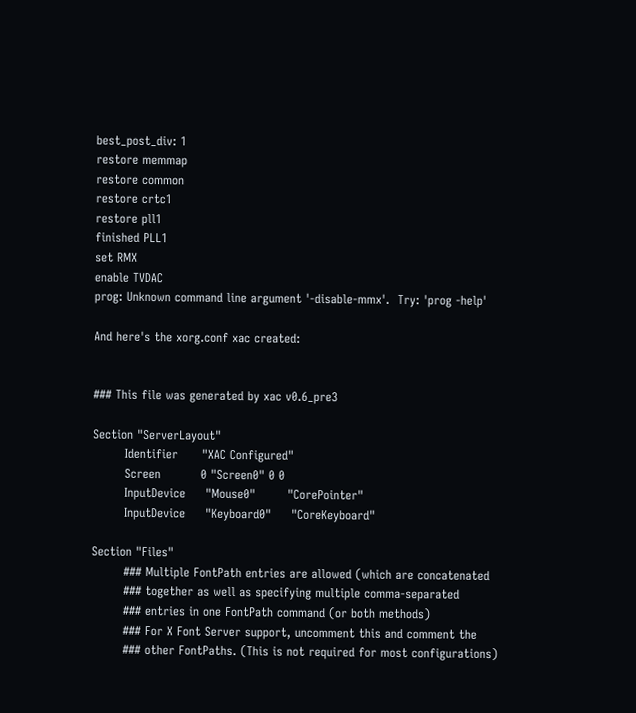best_post_div: 1
restore memmap
restore common
restore crtc1
restore pll1
finished PLL1
set RMX
enable TVDAC
prog: Unknown command line argument '-disable-mmx'.  Try: 'prog -help'

And here's the xorg.conf xac created:


### This file was generated by xac v0.6_pre3

Section "ServerLayout"
        Identifier      "XAC Configured"
        Screen          0 "Screen0" 0 0
        InputDevice     "Mouse0"        "CorePointer"
        InputDevice     "Keyboard0"     "CoreKeyboard"

Section "Files"
        ### Multiple FontPath entries are allowed (which are concatenated
        ### together as well as specifying multiple comma-separated
        ### entries in one FontPath command (or both methods)
        ### For X Font Server support, uncomment this and comment the
        ### other FontPaths. (This is not required for most configurations)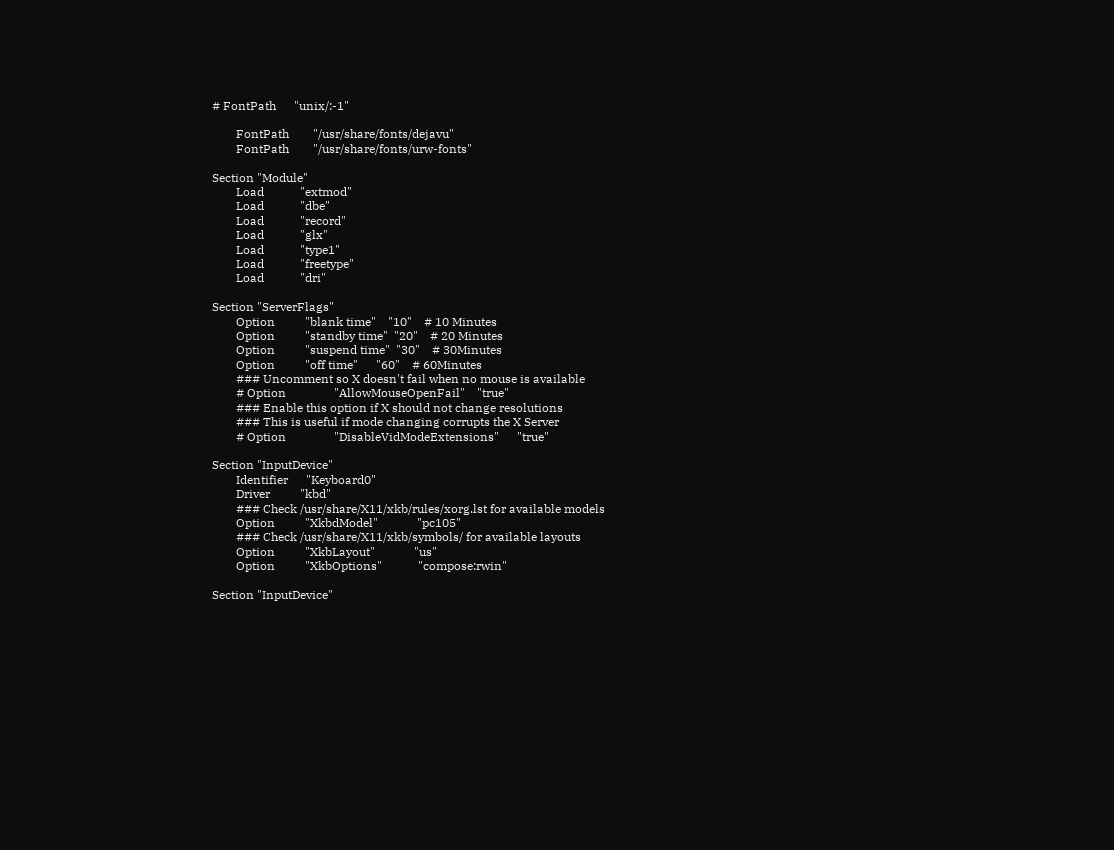# FontPath      "unix/:-1"

        FontPath        "/usr/share/fonts/dejavu"
        FontPath        "/usr/share/fonts/urw-fonts"

Section "Module"
        Load            "extmod"
        Load            "dbe"
        Load            "record"
        Load            "glx"
        Load            "type1"
        Load            "freetype"
        Load            "dri"

Section "ServerFlags"
        Option          "blank time"    "10"    # 10 Minutes
        Option          "standby time"  "20"    # 20 Minutes
        Option          "suspend time"  "30"    # 30Minutes
        Option          "off time"      "60"    # 60Minutes
        ### Uncomment so X doesn't fail when no mouse is available
        # Option                "AllowMouseOpenFail"    "true"
        ### Enable this option if X should not change resolutions
        ### This is useful if mode changing corrupts the X Server
        # Option                "DisableVidModeExtensions"      "true"

Section "InputDevice"
        Identifier      "Keyboard0"
        Driver          "kbd"
        ### Check /usr/share/X11/xkb/rules/xorg.lst for available models
        Option          "XkbdModel"             "pc105"
        ### Check /usr/share/X11/xkb/symbols/ for available layouts
        Option          "XkbLayout"             "us"
        Option          "XkbOptions"            "compose:rwin"

Section "InputDevice"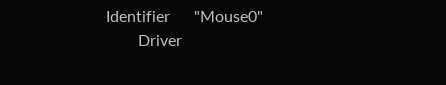Identifier      "Mouse0"
        Driver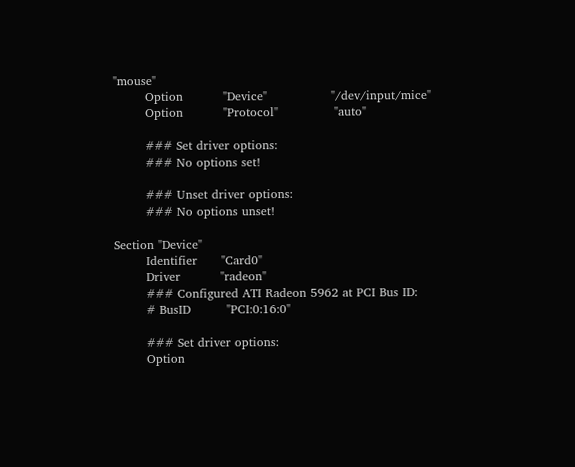"mouse"
        Option          "Device"                "/dev/input/mice"
        Option          "Protocol"              "auto"

        ### Set driver options:
        ### No options set!

        ### Unset driver options:
        ### No options unset!

Section "Device"
        Identifier      "Card0"
        Driver          "radeon"
        ### Configured ATI Radeon 5962 at PCI Bus ID:
        # BusID         "PCI:0:16:0"

        ### Set driver options:
        Option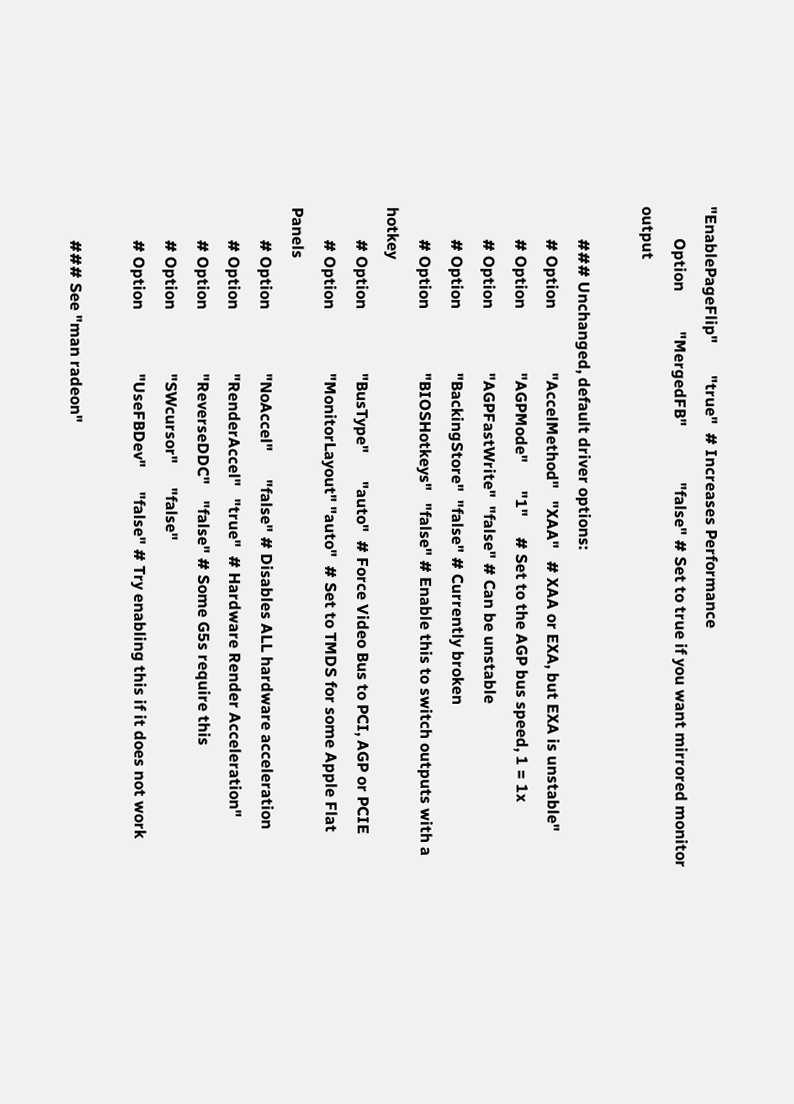"EnablePageFlip"        "true"  # Increases Performance
        Option          "MergedFB"              "false" # Set to true if you want mirrored monitor output

        ### Unchanged, default driver options:
        # Option                "AccelMethod"   "XAA"   # XAA or EXA, but EXA is unstable"
        # Option                "AGPMode"       "1"     # Set to the AGP bus speed, 1 = 1x
        # Option                "AGPFastWrite"  "false" # Can be unstable
        # Option                "BackingStore"  "false" # Currently broken
        # Option                "BIOSHotkeys"   "false" # Enable this to switch outputs with a hotkey
        # Option                "BusType"       "auto"  # Force Video Bus to PCI, AGP or PCIE
        # Option                "MonitorLayout" "auto"  # Set to TMDS for some Apple Flat Panels
        # Option                "NoAccel"       "false" # Disables ALL hardware acceleration
        # Option                "RenderAccel"   "true"  # Hardware Render Acceleration"
        # Option                "ReverseDDC"    "false" # Some G5s require this
        # Option                "SWcursor"      "false"
        # Option                "UseFBDev"      "false" # Try enabling this if it does not work

        ### See "man radeon"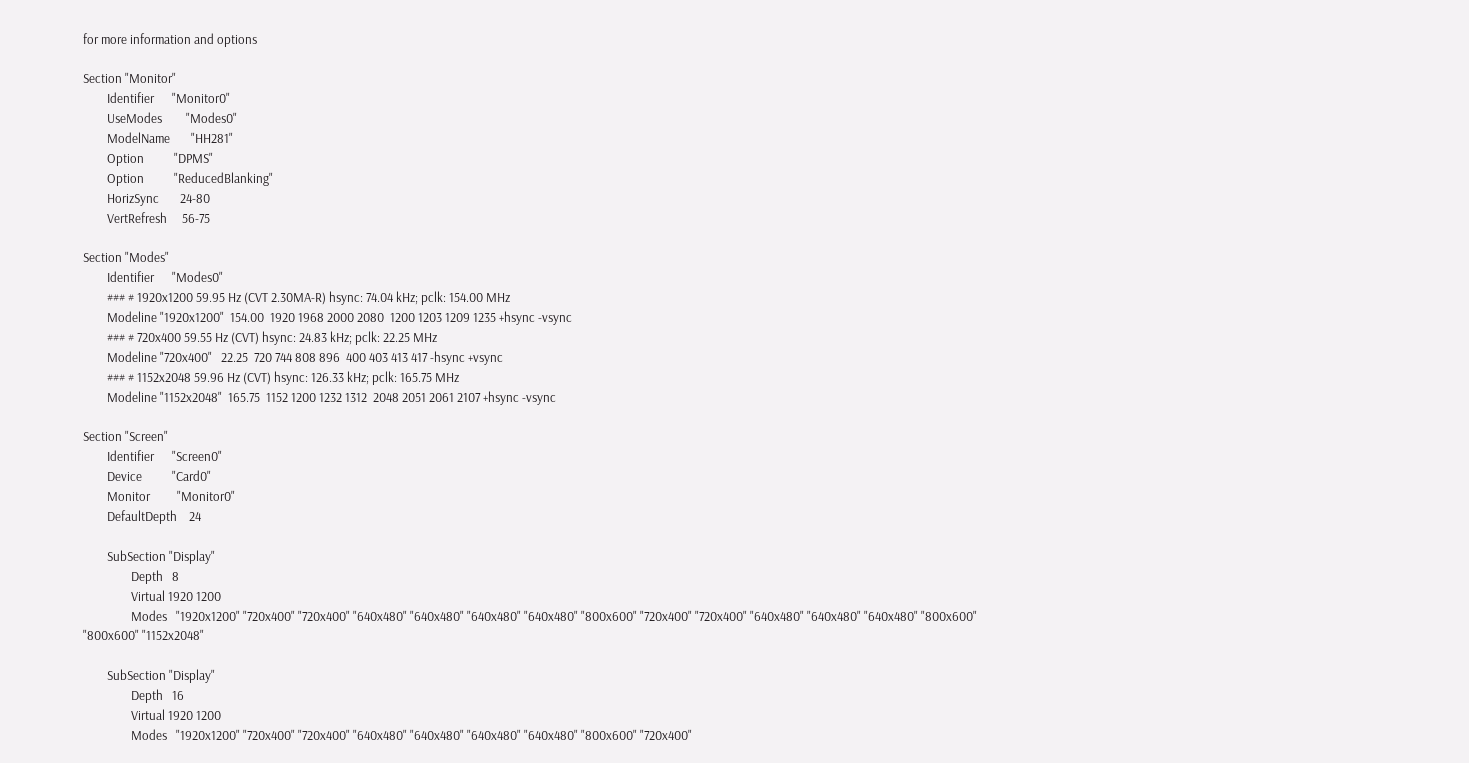for more information and options

Section "Monitor"
        Identifier      "Monitor0"
        UseModes        "Modes0"
        ModelName       "HH281"
        Option          "DPMS"
        Option          "ReducedBlanking"
        HorizSync       24-80
        VertRefresh     56-75

Section "Modes"
        Identifier      "Modes0"
        ### # 1920x1200 59.95 Hz (CVT 2.30MA-R) hsync: 74.04 kHz; pclk: 154.00 MHz
        Modeline "1920x1200"  154.00  1920 1968 2000 2080  1200 1203 1209 1235 +hsync -vsync
        ### # 720x400 59.55 Hz (CVT) hsync: 24.83 kHz; pclk: 22.25 MHz
        Modeline "720x400"   22.25  720 744 808 896  400 403 413 417 -hsync +vsync
        ### # 1152x2048 59.96 Hz (CVT) hsync: 126.33 kHz; pclk: 165.75 MHz
        Modeline "1152x2048"  165.75  1152 1200 1232 1312  2048 2051 2061 2107 +hsync -vsync

Section "Screen"
        Identifier      "Screen0"
        Device          "Card0"
        Monitor         "Monitor0"
        DefaultDepth    24

        SubSection "Display"
                Depth   8
                Virtual 1920 1200
                Modes   "1920x1200" "720x400" "720x400" "640x480" "640x480" "640x480" "640x480" "800x600" "720x400" "720x400" "640x480" "640x480" "640x480" "800x600" "800x600" "1152x2048"

        SubSection "Display"
                Depth   16
                Virtual 1920 1200
                Modes   "1920x1200" "720x400" "720x400" "640x480" "640x480" "640x480" "640x480" "800x600" "720x400"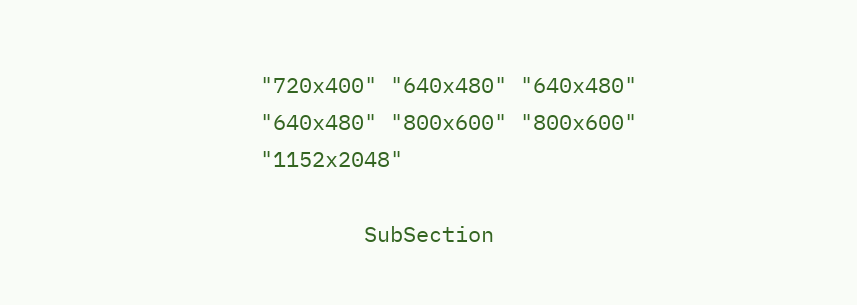"720x400" "640x480" "640x480" "640x480" "800x600" "800x600" "1152x2048"

        SubSection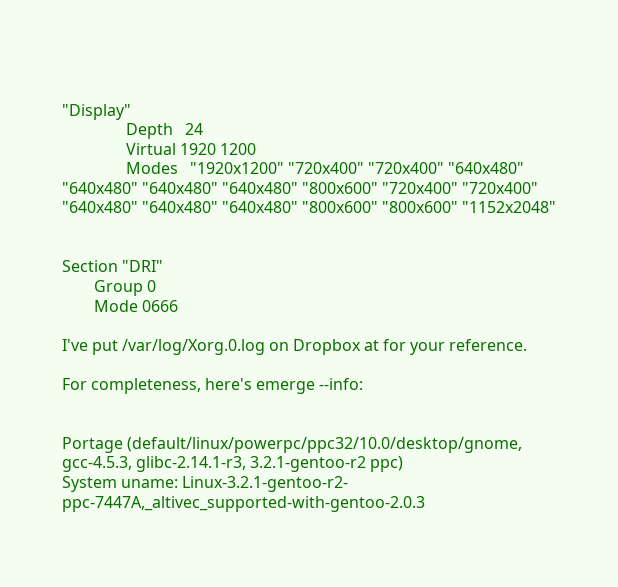"Display"
                Depth   24
                Virtual 1920 1200
                Modes   "1920x1200" "720x400" "720x400" "640x480" "640x480" "640x480" "640x480" "800x600" "720x400" "720x400" "640x480" "640x480" "640x480" "800x600" "800x600" "1152x2048"


Section "DRI"
        Group 0
        Mode 0666

I've put /var/log/Xorg.0.log on Dropbox at for your reference.

For completeness, here's emerge --info:


Portage (default/linux/powerpc/ppc32/10.0/desktop/gnome, gcc-4.5.3, glibc-2.14.1-r3, 3.2.1-gentoo-r2 ppc)
System uname: Linux-3.2.1-gentoo-r2-ppc-7447A,_altivec_supported-with-gentoo-2.0.3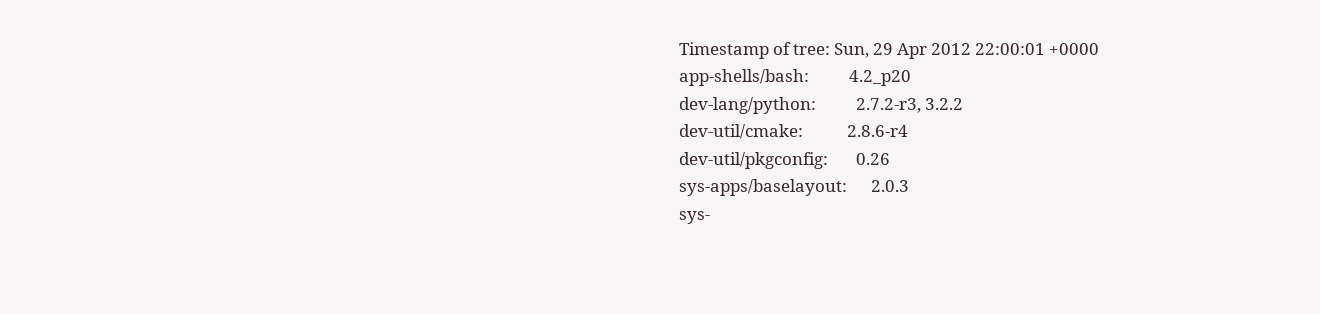Timestamp of tree: Sun, 29 Apr 2012 22:00:01 +0000
app-shells/bash:          4.2_p20
dev-lang/python:          2.7.2-r3, 3.2.2
dev-util/cmake:           2.8.6-r4
dev-util/pkgconfig:       0.26
sys-apps/baselayout:      2.0.3
sys-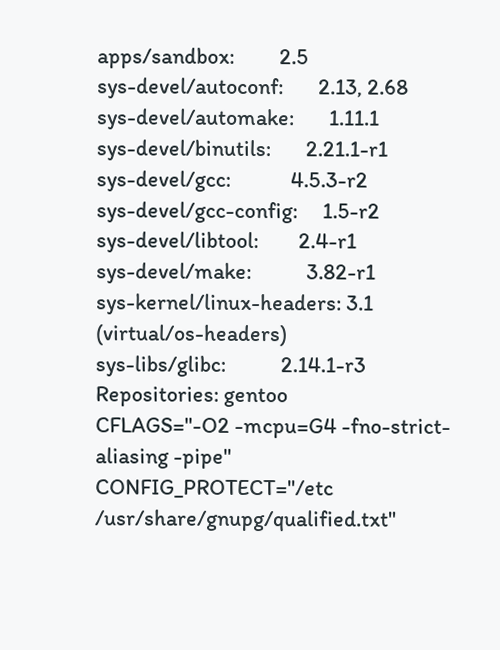apps/sandbox:         2.5
sys-devel/autoconf:       2.13, 2.68
sys-devel/automake:       1.11.1
sys-devel/binutils:       2.21.1-r1
sys-devel/gcc:            4.5.3-r2
sys-devel/gcc-config:     1.5-r2
sys-devel/libtool:        2.4-r1
sys-devel/make:           3.82-r1
sys-kernel/linux-headers: 3.1 (virtual/os-headers)
sys-libs/glibc:           2.14.1-r3
Repositories: gentoo
CFLAGS="-O2 -mcpu=G4 -fno-strict-aliasing -pipe"
CONFIG_PROTECT="/etc /usr/share/gnupg/qualified.txt"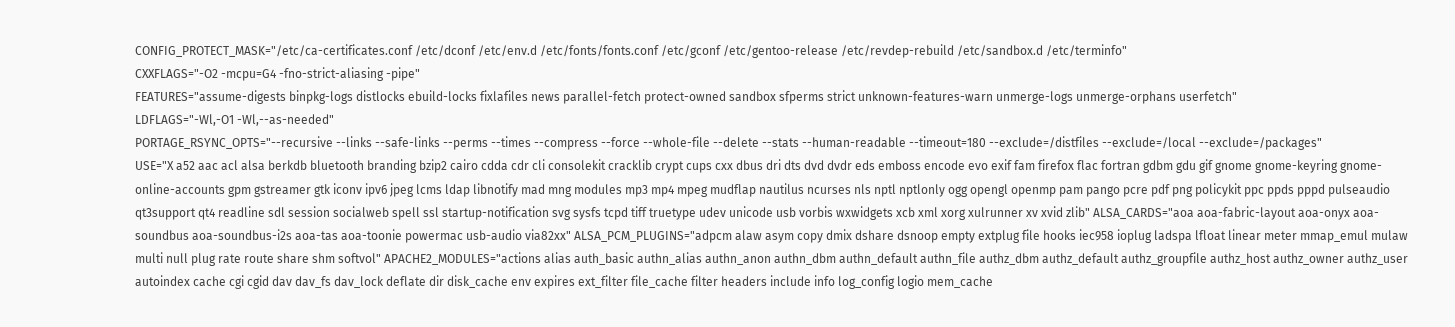CONFIG_PROTECT_MASK="/etc/ca-certificates.conf /etc/dconf /etc/env.d /etc/fonts/fonts.conf /etc/gconf /etc/gentoo-release /etc/revdep-rebuild /etc/sandbox.d /etc/terminfo"
CXXFLAGS="-O2 -mcpu=G4 -fno-strict-aliasing -pipe"
FEATURES="assume-digests binpkg-logs distlocks ebuild-locks fixlafiles news parallel-fetch protect-owned sandbox sfperms strict unknown-features-warn unmerge-logs unmerge-orphans userfetch"
LDFLAGS="-Wl,-O1 -Wl,--as-needed"
PORTAGE_RSYNC_OPTS="--recursive --links --safe-links --perms --times --compress --force --whole-file --delete --stats --human-readable --timeout=180 --exclude=/distfiles --exclude=/local --exclude=/packages"
USE="X a52 aac acl alsa berkdb bluetooth branding bzip2 cairo cdda cdr cli consolekit cracklib crypt cups cxx dbus dri dts dvd dvdr eds emboss encode evo exif fam firefox flac fortran gdbm gdu gif gnome gnome-keyring gnome-online-accounts gpm gstreamer gtk iconv ipv6 jpeg lcms ldap libnotify mad mng modules mp3 mp4 mpeg mudflap nautilus ncurses nls nptl nptlonly ogg opengl openmp pam pango pcre pdf png policykit ppc ppds pppd pulseaudio qt3support qt4 readline sdl session socialweb spell ssl startup-notification svg sysfs tcpd tiff truetype udev unicode usb vorbis wxwidgets xcb xml xorg xulrunner xv xvid zlib" ALSA_CARDS="aoa aoa-fabric-layout aoa-onyx aoa-soundbus aoa-soundbus-i2s aoa-tas aoa-toonie powermac usb-audio via82xx" ALSA_PCM_PLUGINS="adpcm alaw asym copy dmix dshare dsnoop empty extplug file hooks iec958 ioplug ladspa lfloat linear meter mmap_emul mulaw multi null plug rate route share shm softvol" APACHE2_MODULES="actions alias auth_basic authn_alias authn_anon authn_dbm authn_default authn_file authz_dbm authz_default authz_groupfile authz_host authz_owner authz_user autoindex cache cgi cgid dav dav_fs dav_lock deflate dir disk_cache env expires ext_filter file_cache filter headers include info log_config logio mem_cache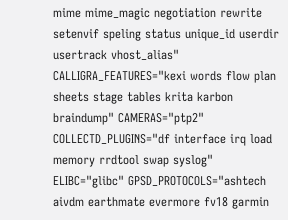mime mime_magic negotiation rewrite setenvif speling status unique_id userdir usertrack vhost_alias" CALLIGRA_FEATURES="kexi words flow plan sheets stage tables krita karbon braindump" CAMERAS="ptp2" COLLECTD_PLUGINS="df interface irq load memory rrdtool swap syslog" ELIBC="glibc" GPSD_PROTOCOLS="ashtech aivdm earthmate evermore fv18 garmin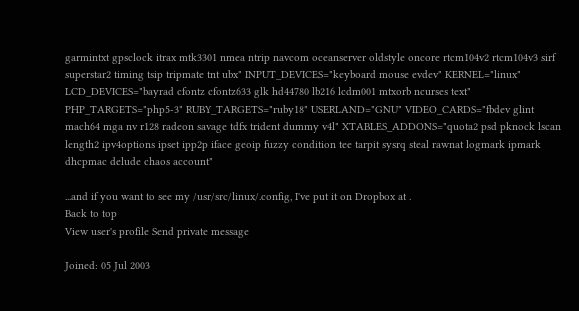garmintxt gpsclock itrax mtk3301 nmea ntrip navcom oceanserver oldstyle oncore rtcm104v2 rtcm104v3 sirf superstar2 timing tsip tripmate tnt ubx" INPUT_DEVICES="keyboard mouse evdev" KERNEL="linux" LCD_DEVICES="bayrad cfontz cfontz633 glk hd44780 lb216 lcdm001 mtxorb ncurses text" PHP_TARGETS="php5-3" RUBY_TARGETS="ruby18" USERLAND="GNU" VIDEO_CARDS="fbdev glint mach64 mga nv r128 radeon savage tdfx trident dummy v4l" XTABLES_ADDONS="quota2 psd pknock lscan length2 ipv4options ipset ipp2p iface geoip fuzzy condition tee tarpit sysrq steal rawnat logmark ipmark dhcpmac delude chaos account"

...and if you want to see my /usr/src/linux/.config, I've put it on Dropbox at .
Back to top
View user's profile Send private message

Joined: 05 Jul 2003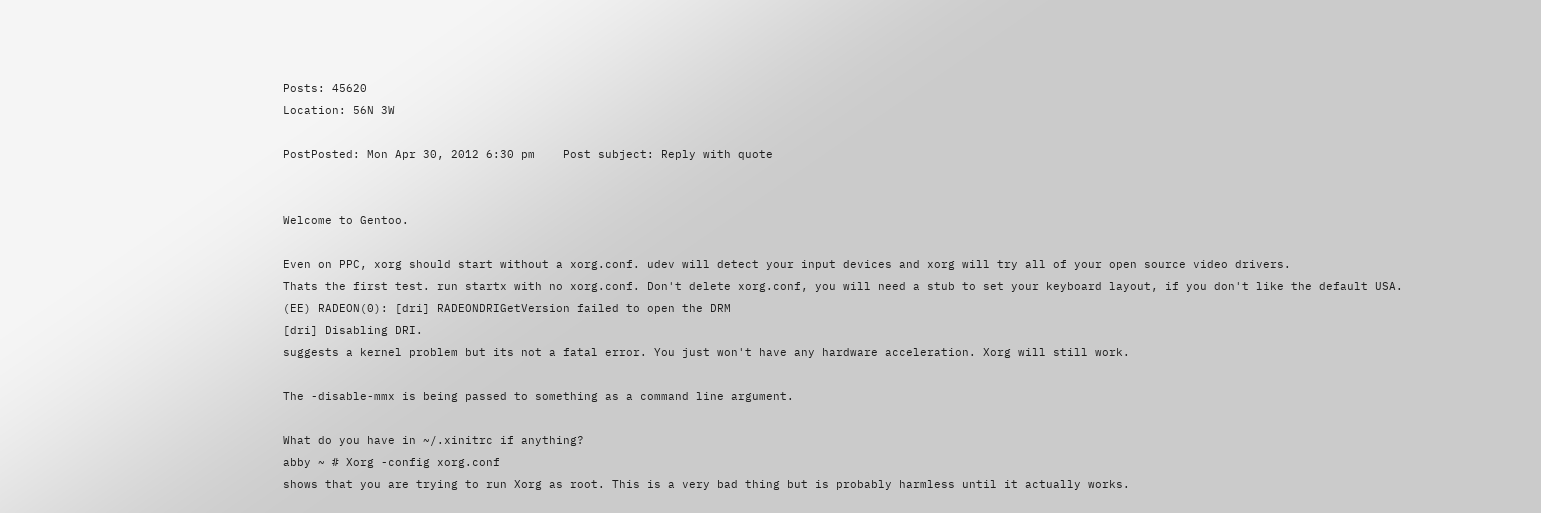Posts: 45620
Location: 56N 3W

PostPosted: Mon Apr 30, 2012 6:30 pm    Post subject: Reply with quote


Welcome to Gentoo.

Even on PPC, xorg should start without a xorg.conf. udev will detect your input devices and xorg will try all of your open source video drivers.
Thats the first test. run startx with no xorg.conf. Don't delete xorg.conf, you will need a stub to set your keyboard layout, if you don't like the default USA.
(EE) RADEON(0): [dri] RADEONDRIGetVersion failed to open the DRM
[dri] Disabling DRI.
suggests a kernel problem but its not a fatal error. You just won't have any hardware acceleration. Xorg will still work.

The -disable-mmx is being passed to something as a command line argument.

What do you have in ~/.xinitrc if anything?
abby ~ # Xorg -config xorg.conf
shows that you are trying to run Xorg as root. This is a very bad thing but is probably harmless until it actually works.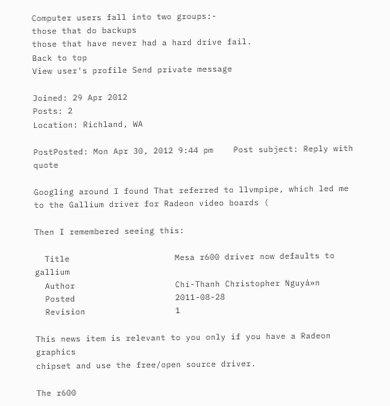Computer users fall into two groups:-
those that do backups
those that have never had a hard drive fail.
Back to top
View user's profile Send private message

Joined: 29 Apr 2012
Posts: 2
Location: Richland, WA

PostPosted: Mon Apr 30, 2012 9:44 pm    Post subject: Reply with quote

Googling around I found That referred to llvmpipe, which led me to the Gallium driver for Radeon video boards (

Then I remembered seeing this:

  Title                     Mesa r600 driver now defaults to gallium
  Author                    Chí-Thanh Christopher Nguyá»n
  Posted                    2011-08-28
  Revision                  1

This news item is relevant to you only if you have a Radeon graphics
chipset and use the free/open source driver.

The r600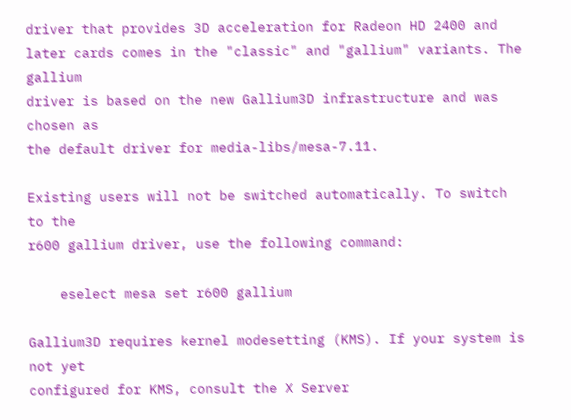driver that provides 3D acceleration for Radeon HD 2400 and
later cards comes in the "classic" and "gallium" variants. The gallium
driver is based on the new Gallium3D infrastructure and was chosen as
the default driver for media-libs/mesa-7.11.

Existing users will not be switched automatically. To switch to the
r600 gallium driver, use the following command:

    eselect mesa set r600 gallium

Gallium3D requires kernel modesetting (KMS). If your system is not yet
configured for KMS, consult the X Server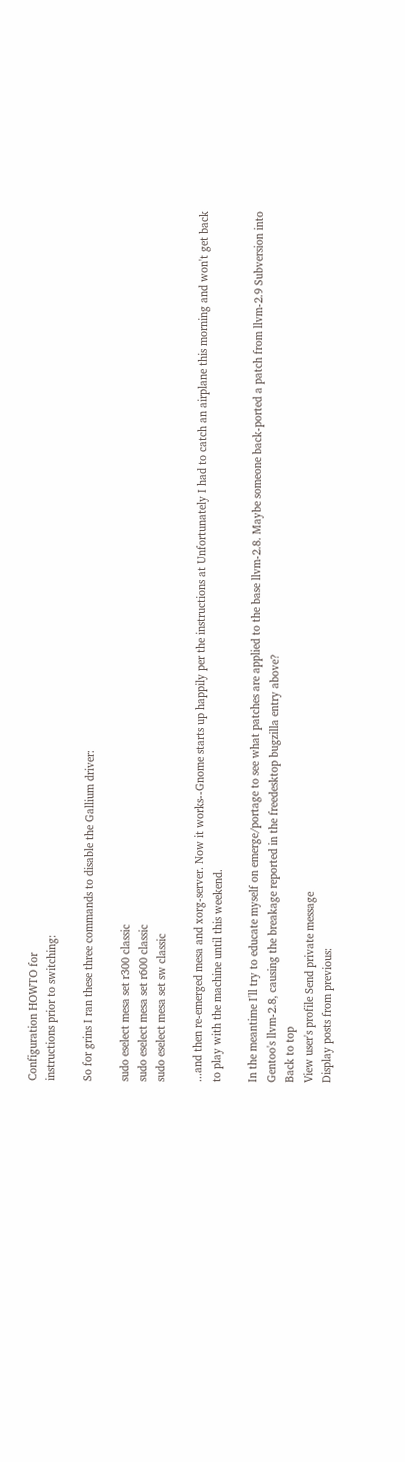Configuration HOWTO for
instructions prior to switching:

So for grins I ran these three commands to disable the Gallium driver:

sudo eselect mesa set r300 classic
sudo eselect mesa set r600 classic
sudo eselect mesa set sw classic

...and then re-emerged mesa and xorg-server. Now it works--Gnome starts up happily per the instructions at Unfortunately I had to catch an airplane this morning and won't get back to play with the machine until this weekend.

In the meantime I'll try to educate myself on emerge/portage to see what patches are applied to the base llvm-2.8. Maybe someone back-ported a patch from llvm-2.9 Subversion into Gentoo's llvm-2.8, causing the breakage reported in the freedesktop bugzilla entry above?
Back to top
View user's profile Send private message
Display posts from previous: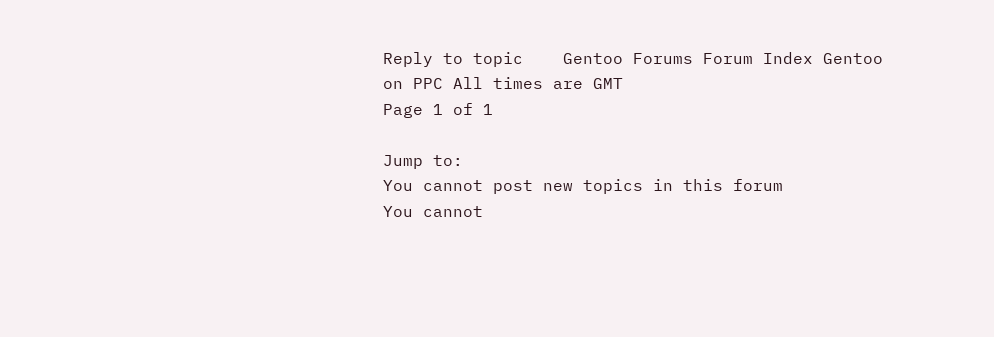Reply to topic    Gentoo Forums Forum Index Gentoo on PPC All times are GMT
Page 1 of 1

Jump to:
You cannot post new topics in this forum
You cannot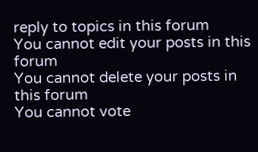reply to topics in this forum
You cannot edit your posts in this forum
You cannot delete your posts in this forum
You cannot vote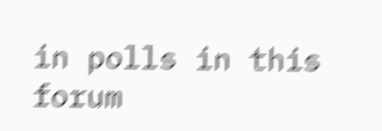in polls in this forum